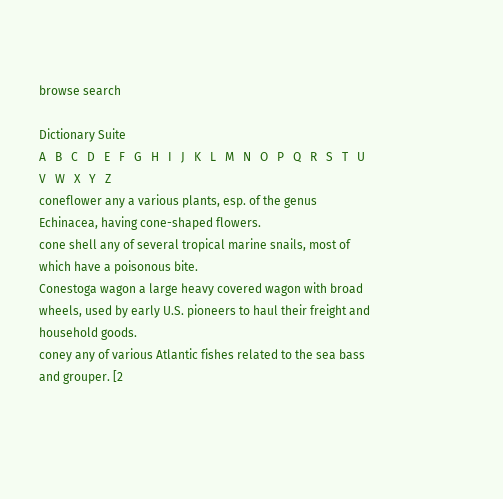browse search

Dictionary Suite
A   B   C   D   E   F   G   H   I   J   K   L   M   N   O   P   Q   R   S   T   U   V   W   X   Y   Z
coneflower any a various plants, esp. of the genus Echinacea, having cone-shaped flowers.
cone shell any of several tropical marine snails, most of which have a poisonous bite.
Conestoga wagon a large heavy covered wagon with broad wheels, used by early U.S. pioneers to haul their freight and household goods.
coney any of various Atlantic fishes related to the sea bass and grouper. [2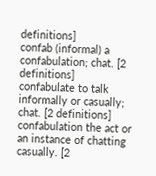definitions]
confab (informal) a confabulation; chat. [2 definitions]
confabulate to talk informally or casually; chat. [2 definitions]
confabulation the act or an instance of chatting casually. [2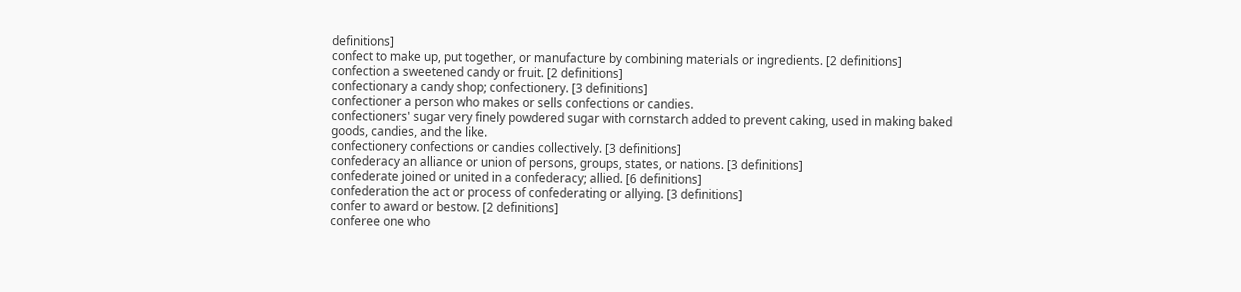definitions]
confect to make up, put together, or manufacture by combining materials or ingredients. [2 definitions]
confection a sweetened candy or fruit. [2 definitions]
confectionary a candy shop; confectionery. [3 definitions]
confectioner a person who makes or sells confections or candies.
confectioners' sugar very finely powdered sugar with cornstarch added to prevent caking, used in making baked goods, candies, and the like.
confectionery confections or candies collectively. [3 definitions]
confederacy an alliance or union of persons, groups, states, or nations. [3 definitions]
confederate joined or united in a confederacy; allied. [6 definitions]
confederation the act or process of confederating or allying. [3 definitions]
confer to award or bestow. [2 definitions]
conferee one who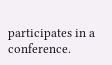participates in a conference.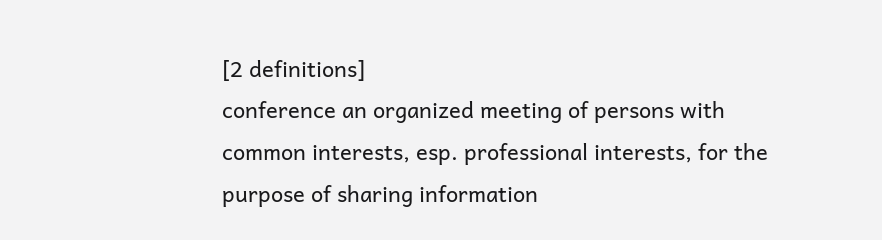[2 definitions]
conference an organized meeting of persons with common interests, esp. professional interests, for the purpose of sharing information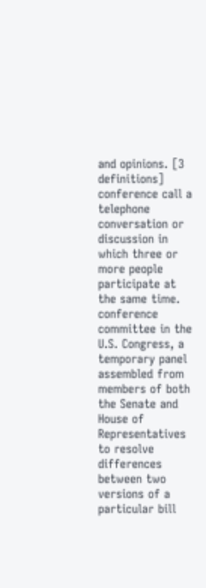and opinions. [3 definitions]
conference call a telephone conversation or discussion in which three or more people participate at the same time.
conference committee in the U.S. Congress, a temporary panel assembled from members of both the Senate and House of Representatives to resolve differences between two versions of a particular bill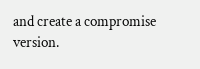and create a compromise version.